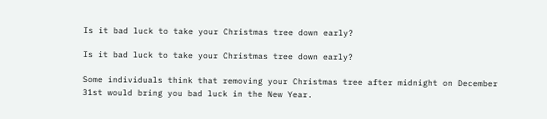Is it bad luck to take your Christmas tree down early?

Is it bad luck to take your Christmas tree down early?

Some individuals think that removing your Christmas tree after midnight on December 31st would bring you bad luck in the New Year.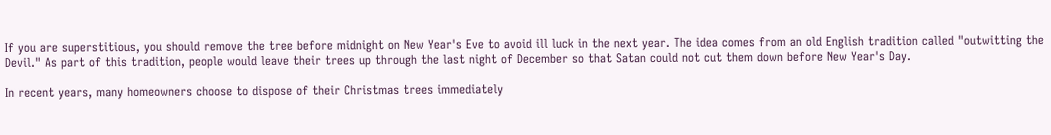If you are superstitious, you should remove the tree before midnight on New Year's Eve to avoid ill luck in the next year. The idea comes from an old English tradition called "outwitting the Devil." As part of this tradition, people would leave their trees up through the last night of December so that Satan could not cut them down before New Year's Day.

In recent years, many homeowners choose to dispose of their Christmas trees immediately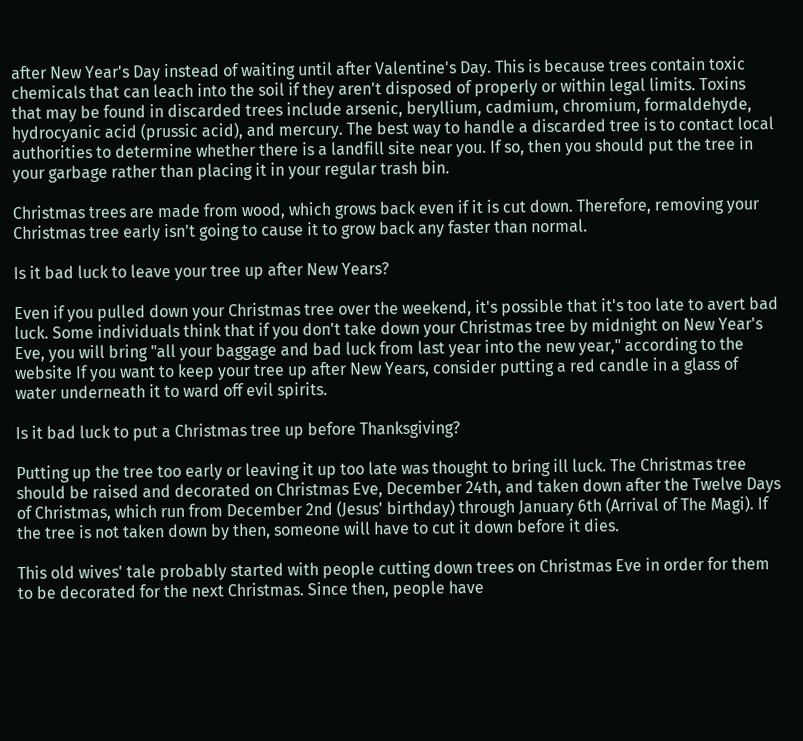after New Year's Day instead of waiting until after Valentine's Day. This is because trees contain toxic chemicals that can leach into the soil if they aren't disposed of properly or within legal limits. Toxins that may be found in discarded trees include arsenic, beryllium, cadmium, chromium, formaldehyde, hydrocyanic acid (prussic acid), and mercury. The best way to handle a discarded tree is to contact local authorities to determine whether there is a landfill site near you. If so, then you should put the tree in your garbage rather than placing it in your regular trash bin.

Christmas trees are made from wood, which grows back even if it is cut down. Therefore, removing your Christmas tree early isn't going to cause it to grow back any faster than normal.

Is it bad luck to leave your tree up after New Years?

Even if you pulled down your Christmas tree over the weekend, it's possible that it's too late to avert bad luck. Some individuals think that if you don't take down your Christmas tree by midnight on New Year's Eve, you will bring "all your baggage and bad luck from last year into the new year," according to the website If you want to keep your tree up after New Years, consider putting a red candle in a glass of water underneath it to ward off evil spirits.

Is it bad luck to put a Christmas tree up before Thanksgiving?

Putting up the tree too early or leaving it up too late was thought to bring ill luck. The Christmas tree should be raised and decorated on Christmas Eve, December 24th, and taken down after the Twelve Days of Christmas, which run from December 2nd (Jesus' birthday) through January 6th (Arrival of The Magi). If the tree is not taken down by then, someone will have to cut it down before it dies.

This old wives' tale probably started with people cutting down trees on Christmas Eve in order for them to be decorated for the next Christmas. Since then, people have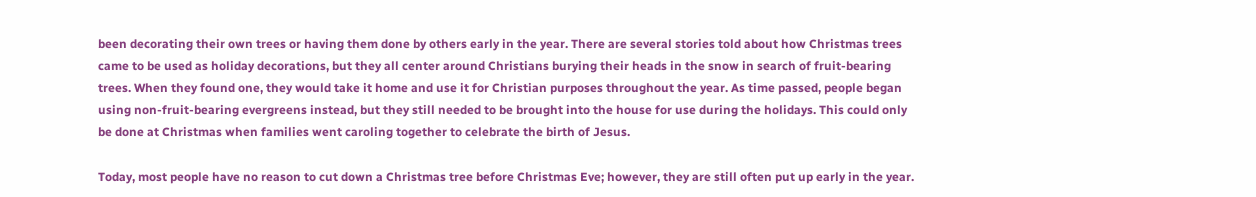been decorating their own trees or having them done by others early in the year. There are several stories told about how Christmas trees came to be used as holiday decorations, but they all center around Christians burying their heads in the snow in search of fruit-bearing trees. When they found one, they would take it home and use it for Christian purposes throughout the year. As time passed, people began using non-fruit-bearing evergreens instead, but they still needed to be brought into the house for use during the holidays. This could only be done at Christmas when families went caroling together to celebrate the birth of Jesus.

Today, most people have no reason to cut down a Christmas tree before Christmas Eve; however, they are still often put up early in the year.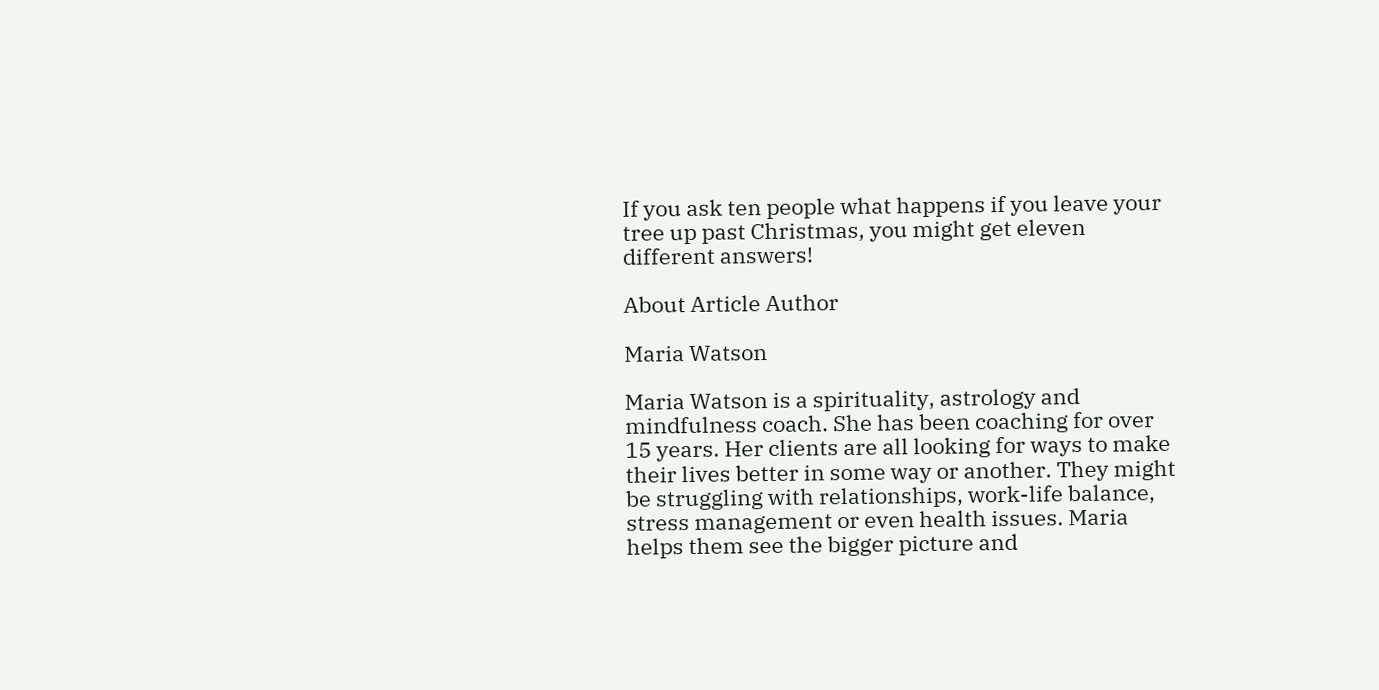If you ask ten people what happens if you leave your tree up past Christmas, you might get eleven different answers!

About Article Author

Maria Watson

Maria Watson is a spirituality, astrology and mindfulness coach. She has been coaching for over 15 years. Her clients are all looking for ways to make their lives better in some way or another. They might be struggling with relationships, work-life balance, stress management or even health issues. Maria helps them see the bigger picture and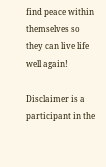find peace within themselves so they can live life well again!

Disclaimer is a participant in the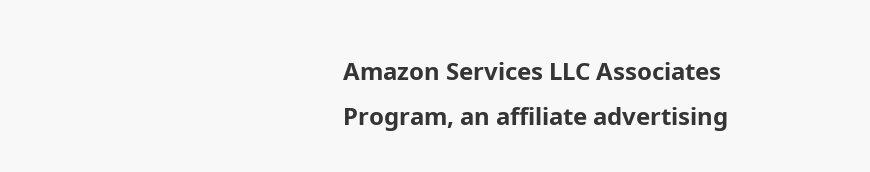Amazon Services LLC Associates Program, an affiliate advertising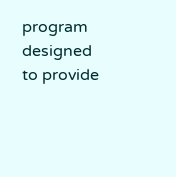program designed to provide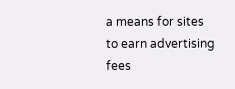a means for sites to earn advertising fees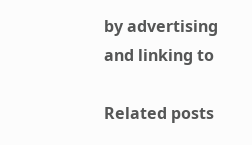by advertising and linking to

Related posts